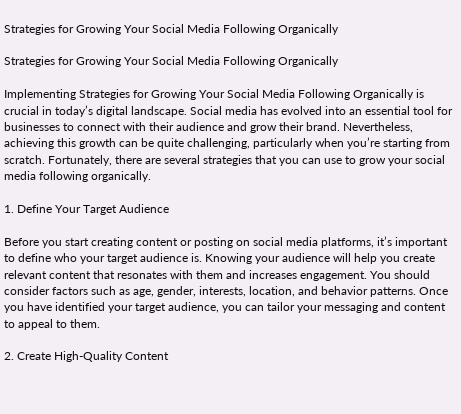Strategies for Growing Your Social Media Following Organically

Strategies for Growing Your Social Media Following Organically

Implementing Strategies for Growing Your Social Media Following Organically is crucial in today’s digital landscape. Social media has evolved into an essential tool for businesses to connect with their audience and grow their brand. Nevertheless, achieving this growth can be quite challenging, particularly when you’re starting from scratch. Fortunately, there are several strategies that you can use to grow your social media following organically.

1. Define Your Target Audience

Before you start creating content or posting on social media platforms, it’s important to define who your target audience is. Knowing your audience will help you create relevant content that resonates with them and increases engagement. You should consider factors such as age, gender, interests, location, and behavior patterns. Once you have identified your target audience, you can tailor your messaging and content to appeal to them.

2. Create High-Quality Content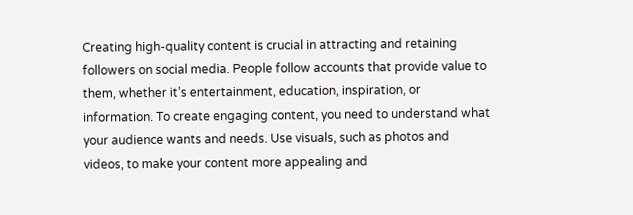Creating high-quality content is crucial in attracting and retaining followers on social media. People follow accounts that provide value to them, whether it’s entertainment, education, inspiration, or information. To create engaging content, you need to understand what your audience wants and needs. Use visuals, such as photos and videos, to make your content more appealing and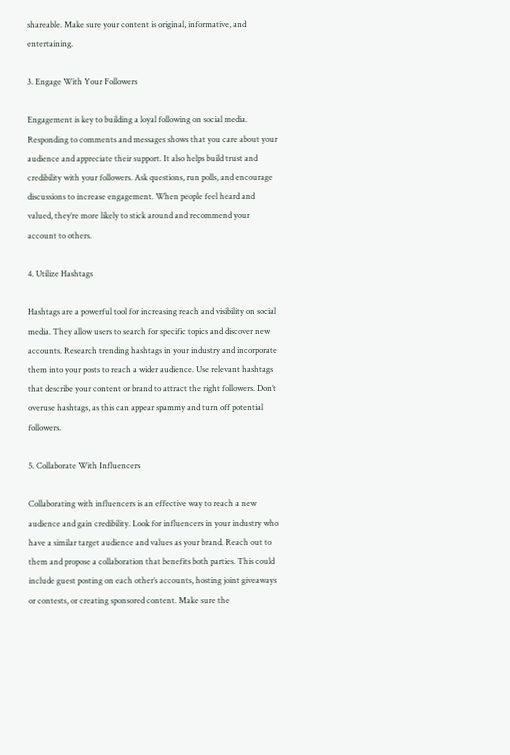shareable. Make sure your content is original, informative, and entertaining.

3. Engage With Your Followers

Engagement is key to building a loyal following on social media. Responding to comments and messages shows that you care about your audience and appreciate their support. It also helps build trust and credibility with your followers. Ask questions, run polls, and encourage discussions to increase engagement. When people feel heard and valued, they’re more likely to stick around and recommend your account to others.

4. Utilize Hashtags

Hashtags are a powerful tool for increasing reach and visibility on social media. They allow users to search for specific topics and discover new accounts. Research trending hashtags in your industry and incorporate them into your posts to reach a wider audience. Use relevant hashtags that describe your content or brand to attract the right followers. Don’t overuse hashtags, as this can appear spammy and turn off potential followers.

5. Collaborate With Influencers

Collaborating with influencers is an effective way to reach a new audience and gain credibility. Look for influencers in your industry who have a similar target audience and values as your brand. Reach out to them and propose a collaboration that benefits both parties. This could include guest posting on each other’s accounts, hosting joint giveaways or contests, or creating sponsored content. Make sure the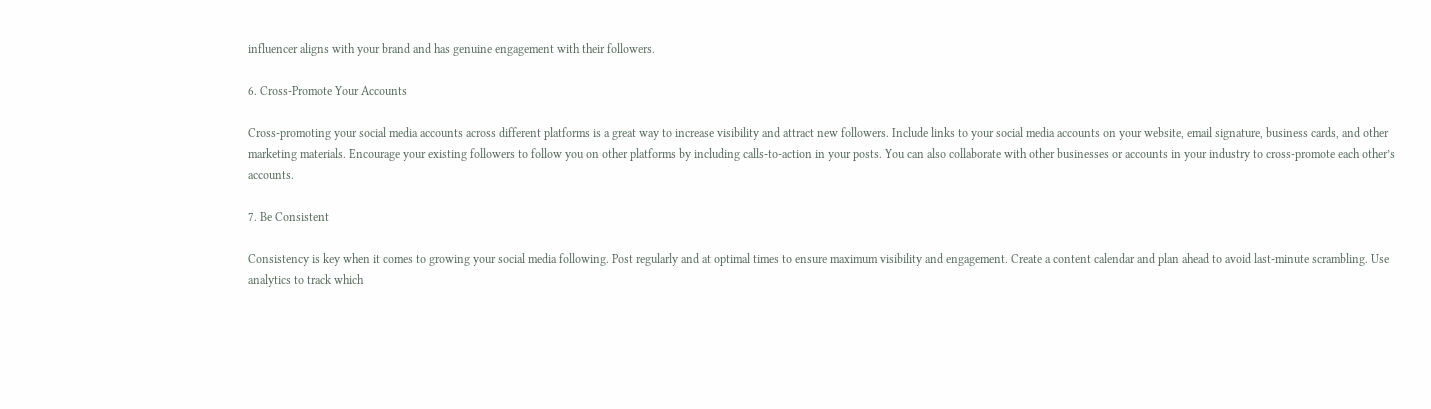influencer aligns with your brand and has genuine engagement with their followers.

6. Cross-Promote Your Accounts

Cross-promoting your social media accounts across different platforms is a great way to increase visibility and attract new followers. Include links to your social media accounts on your website, email signature, business cards, and other marketing materials. Encourage your existing followers to follow you on other platforms by including calls-to-action in your posts. You can also collaborate with other businesses or accounts in your industry to cross-promote each other’s accounts.

7. Be Consistent

Consistency is key when it comes to growing your social media following. Post regularly and at optimal times to ensure maximum visibility and engagement. Create a content calendar and plan ahead to avoid last-minute scrambling. Use analytics to track which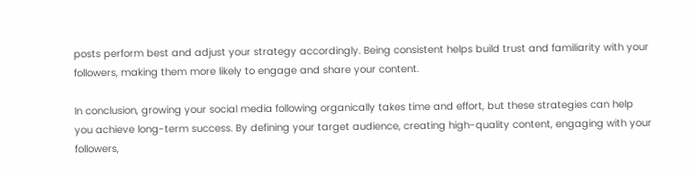posts perform best and adjust your strategy accordingly. Being consistent helps build trust and familiarity with your followers, making them more likely to engage and share your content.

In conclusion, growing your social media following organically takes time and effort, but these strategies can help you achieve long-term success. By defining your target audience, creating high-quality content, engaging with your followers,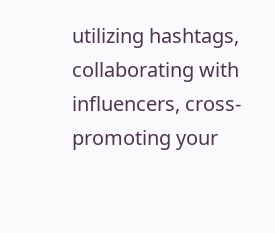utilizing hashtags, collaborating with influencers, cross-promoting your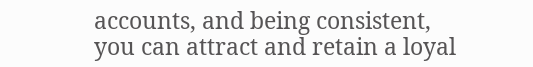accounts, and being consistent, you can attract and retain a loyal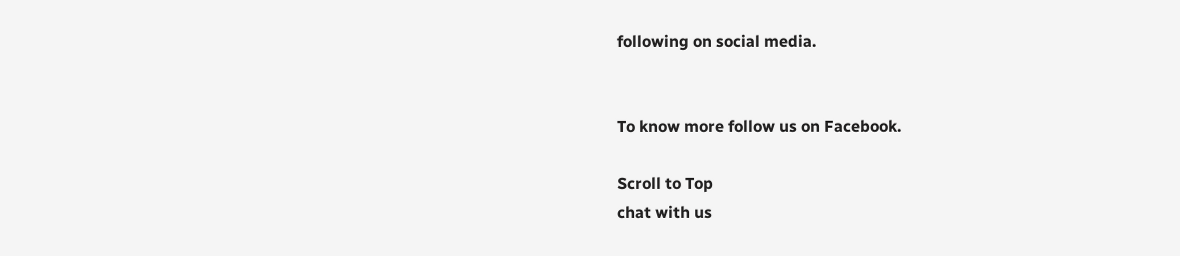following on social media.


To know more follow us on Facebook.

Scroll to Top
chat with us